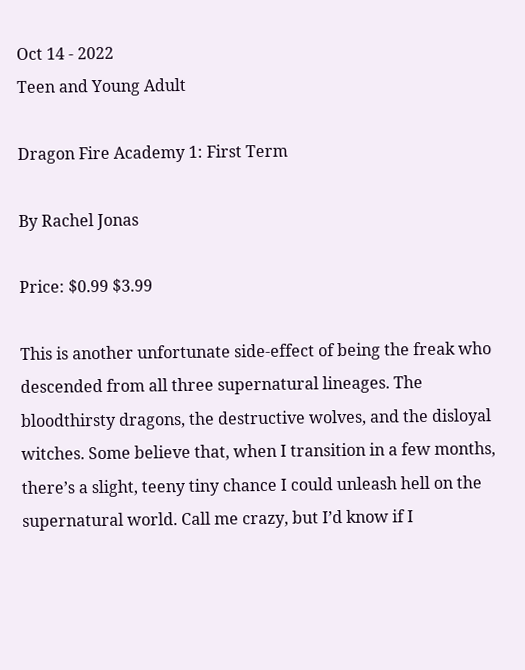Oct 14 - 2022
Teen and Young Adult

Dragon Fire Academy 1: First Term

By Rachel Jonas

Price: $0.99 $3.99

This is another unfortunate side-effect of being the freak who descended from all three supernatural lineages. The bloodthirsty dragons, the destructive wolves, and the disloyal witches. Some believe that, when I transition in a few months, there’s a slight, teeny tiny chance I could unleash hell on the supernatural world. Call me crazy, but I’d know if I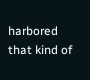harbored that kind of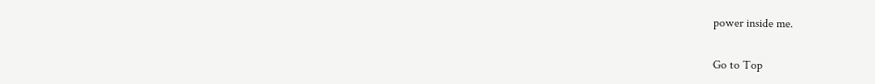power inside me.

Go to Top